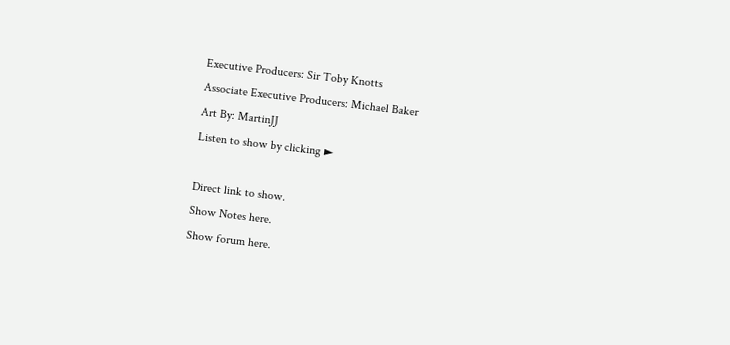Executive Producers: Sir Toby Knotts
Associate Executive Producers: Michael Baker
Art By: MartinJJ
Listen to show by clicking ►

Direct link to show.
Show Notes here.
Show forum here.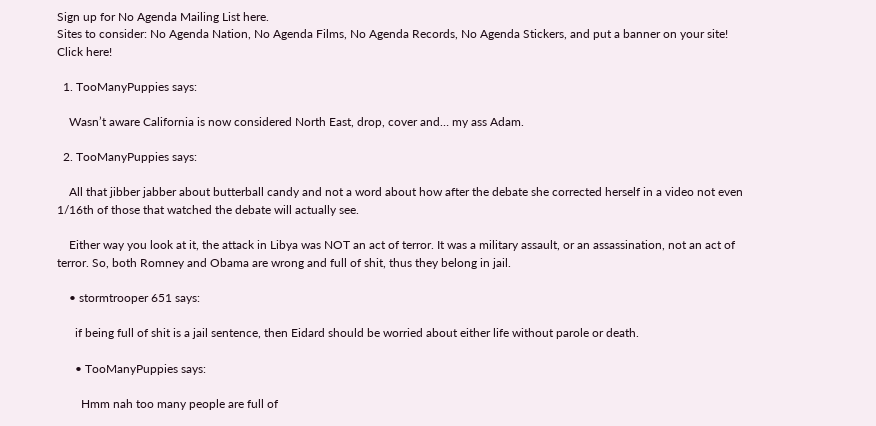Sign up for No Agenda Mailing List here.
Sites to consider: No Agenda Nation, No Agenda Films, No Agenda Records, No Agenda Stickers, and put a banner on your site! Click here!

  1. TooManyPuppies says:

    Wasn’t aware California is now considered North East, drop, cover and… my ass Adam.

  2. TooManyPuppies says:

    All that jibber jabber about butterball candy and not a word about how after the debate she corrected herself in a video not even 1/16th of those that watched the debate will actually see.

    Either way you look at it, the attack in Libya was NOT an act of terror. It was a military assault, or an assassination, not an act of terror. So, both Romney and Obama are wrong and full of shit, thus they belong in jail.

    • stormtrooper 651 says:

      if being full of shit is a jail sentence, then Eidard should be worried about either life without parole or death.

      • TooManyPuppies says:

        Hmm nah too many people are full of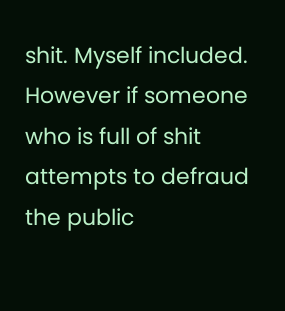shit. Myself included. However if someone who is full of shit attempts to defraud the public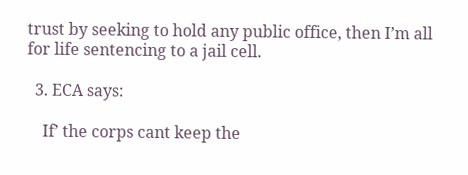trust by seeking to hold any public office, then I’m all for life sentencing to a jail cell.

  3. ECA says:

    If’ the corps cant keep the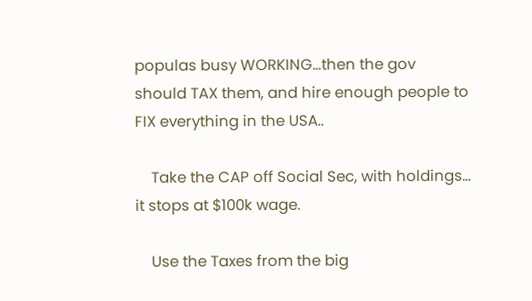populas busy WORKING…then the gov should TAX them, and hire enough people to FIX everything in the USA..

    Take the CAP off Social Sec, with holdings… it stops at $100k wage.

    Use the Taxes from the big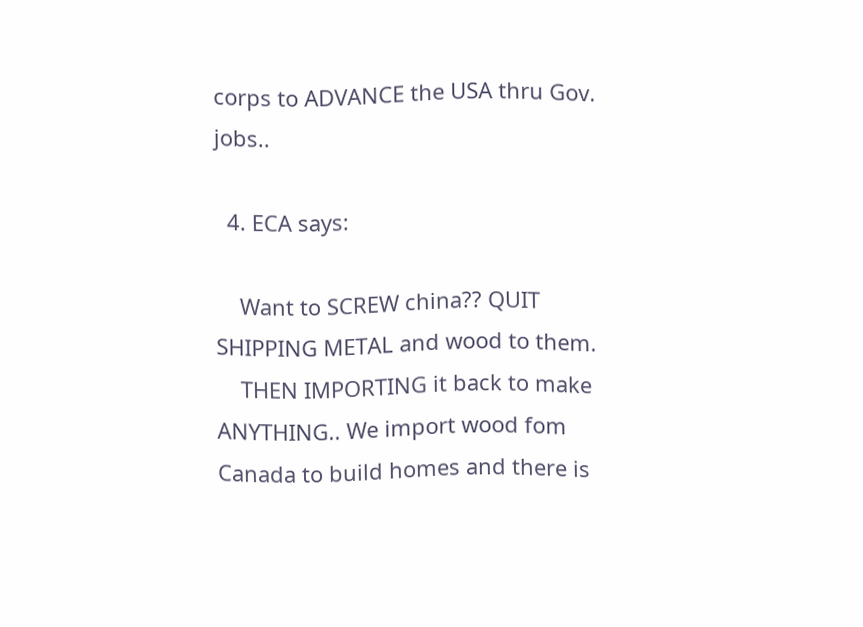corps to ADVANCE the USA thru Gov. jobs..

  4. ECA says:

    Want to SCREW china?? QUIT SHIPPING METAL and wood to them.
    THEN IMPORTING it back to make ANYTHING.. We import wood fom Canada to build homes and there is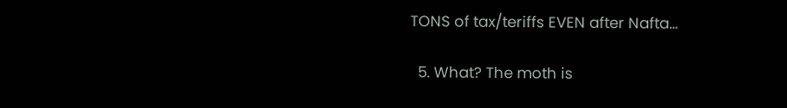TONS of tax/teriffs EVEN after Nafta…

  5. What? The moth is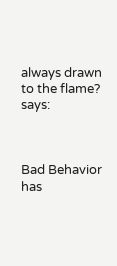always drawn to the flame? says:



Bad Behavior has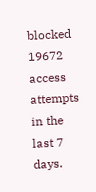blocked 19672 access attempts in the last 7 days.